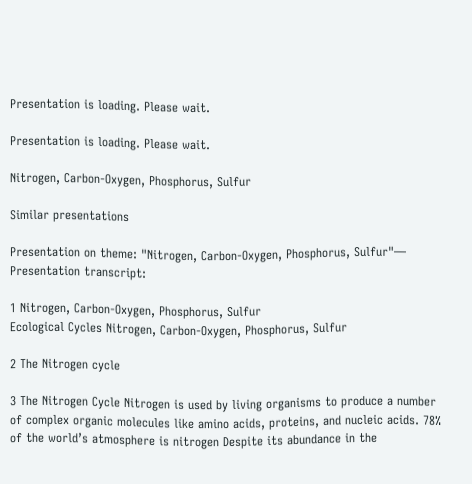Presentation is loading. Please wait.

Presentation is loading. Please wait.

Nitrogen, Carbon-Oxygen, Phosphorus, Sulfur

Similar presentations

Presentation on theme: "Nitrogen, Carbon-Oxygen, Phosphorus, Sulfur"— Presentation transcript:

1 Nitrogen, Carbon-Oxygen, Phosphorus, Sulfur
Ecological Cycles Nitrogen, Carbon-Oxygen, Phosphorus, Sulfur

2 The Nitrogen cycle

3 The Nitrogen Cycle Nitrogen is used by living organisms to produce a number of complex organic molecules like amino acids, proteins, and nucleic acids. 78% of the world’s atmosphere is nitrogen Despite its abundance in the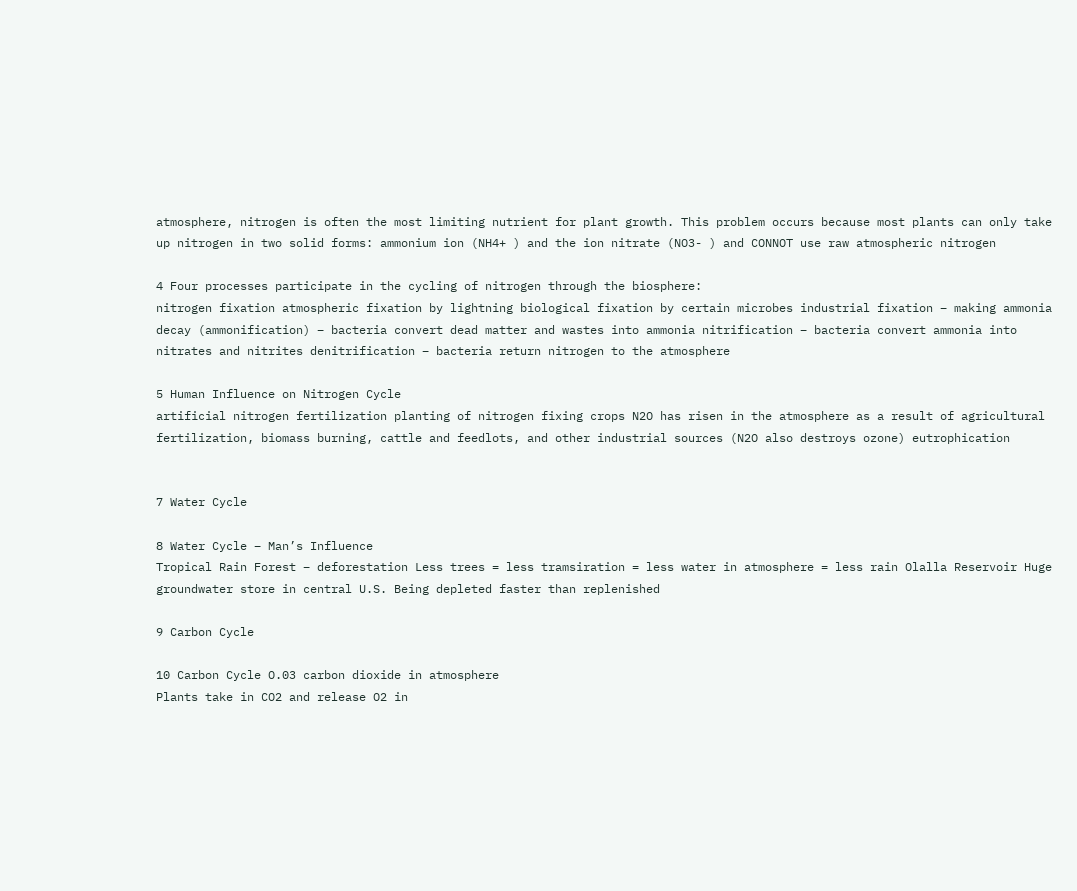atmosphere, nitrogen is often the most limiting nutrient for plant growth. This problem occurs because most plants can only take up nitrogen in two solid forms: ammonium ion (NH4+ ) and the ion nitrate (NO3- ) and CONNOT use raw atmospheric nitrogen

4 Four processes participate in the cycling of nitrogen through the biosphere:
nitrogen fixation atmospheric fixation by lightning biological fixation by certain microbes industrial fixation – making ammonia decay (ammonification) – bacteria convert dead matter and wastes into ammonia nitrification – bacteria convert ammonia into nitrates and nitrites denitrification – bacteria return nitrogen to the atmosphere

5 Human Influence on Nitrogen Cycle
artificial nitrogen fertilization planting of nitrogen fixing crops N2O has risen in the atmosphere as a result of agricultural fertilization, biomass burning, cattle and feedlots, and other industrial sources (N2O also destroys ozone) eutrophication


7 Water Cycle

8 Water Cycle – Man’s Influence
Tropical Rain Forest – deforestation Less trees = less tramsiration = less water in atmosphere = less rain Olalla Reservoir Huge groundwater store in central U.S. Being depleted faster than replenished

9 Carbon Cycle

10 Carbon Cycle O.03 carbon dioxide in atmosphere
Plants take in CO2 and release O2 in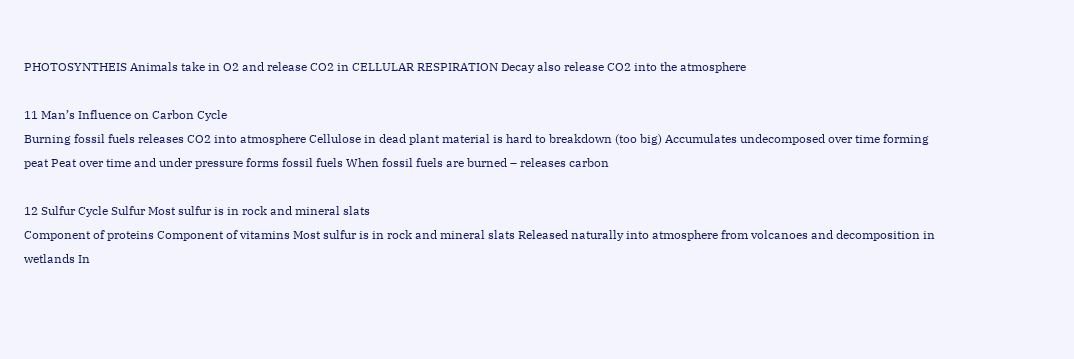PHOTOSYNTHEIS Animals take in O2 and release CO2 in CELLULAR RESPIRATION Decay also release CO2 into the atmosphere

11 Man’s Influence on Carbon Cycle
Burning fossil fuels releases CO2 into atmosphere Cellulose in dead plant material is hard to breakdown (too big) Accumulates undecomposed over time forming peat Peat over time and under pressure forms fossil fuels When fossil fuels are burned – releases carbon

12 Sulfur Cycle Sulfur Most sulfur is in rock and mineral slats
Component of proteins Component of vitamins Most sulfur is in rock and mineral slats Released naturally into atmosphere from volcanoes and decomposition in wetlands In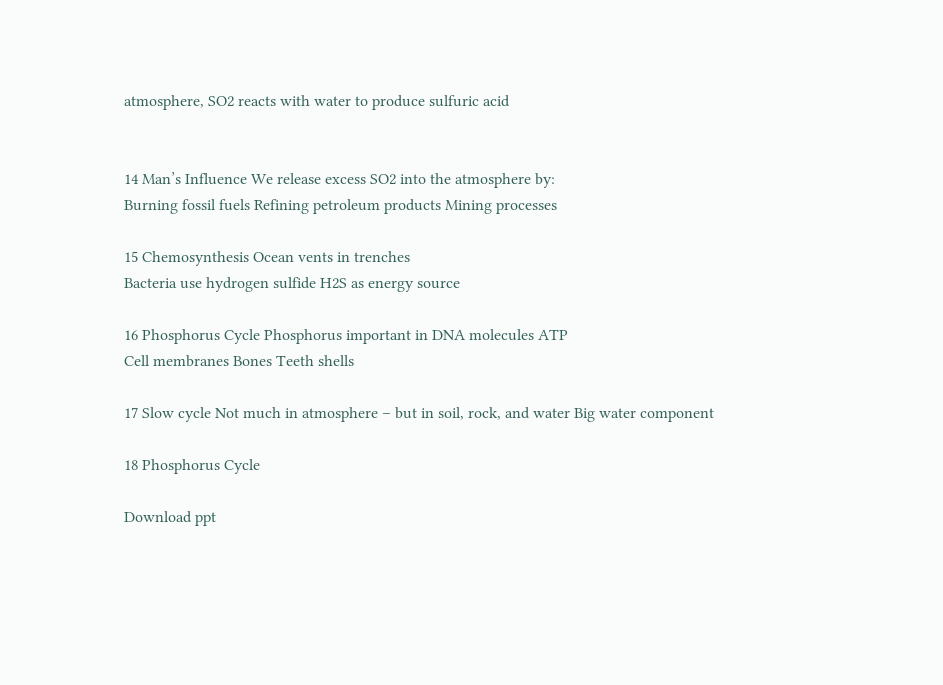atmosphere, SO2 reacts with water to produce sulfuric acid


14 Man’s Influence We release excess SO2 into the atmosphere by:
Burning fossil fuels Refining petroleum products Mining processes

15 Chemosynthesis Ocean vents in trenches
Bacteria use hydrogen sulfide H2S as energy source

16 Phosphorus Cycle Phosphorus important in DNA molecules ATP
Cell membranes Bones Teeth shells

17 Slow cycle Not much in atmosphere – but in soil, rock, and water Big water component

18 Phosphorus Cycle

Download ppt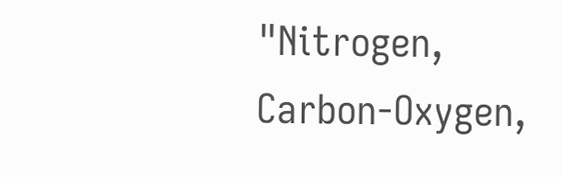"Nitrogen, Carbon-Oxygen,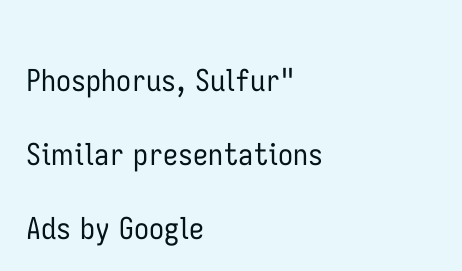Phosphorus, Sulfur"

Similar presentations

Ads by Google